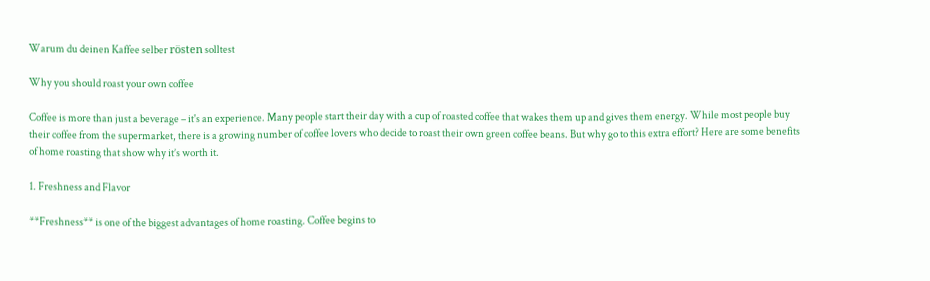Warum du deinen Kaffee selber rösten solltest

Why you should roast your own coffee

Coffee is more than just a beverage – it's an experience. Many people start their day with a cup of roasted coffee that wakes them up and gives them energy. While most people buy their coffee from the supermarket, there is a growing number of coffee lovers who decide to roast their own green coffee beans. But why go to this extra effort? Here are some benefits of home roasting that show why it’s worth it.

1. Freshness and Flavor

**Freshness** is one of the biggest advantages of home roasting. Coffee begins to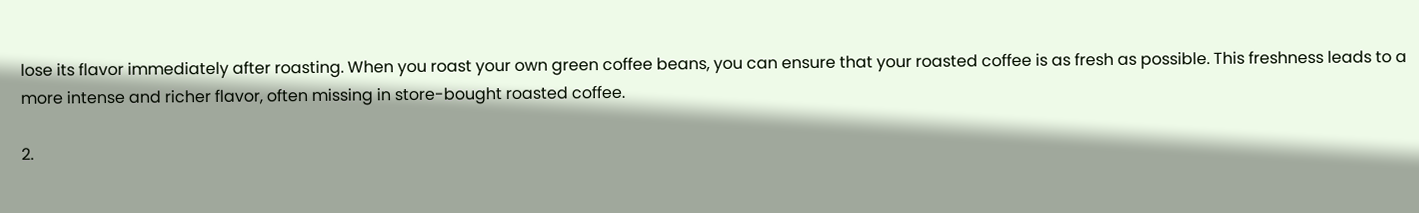lose its flavor immediately after roasting. When you roast your own green coffee beans, you can ensure that your roasted coffee is as fresh as possible. This freshness leads to a more intense and richer flavor, often missing in store-bought roasted coffee.

2.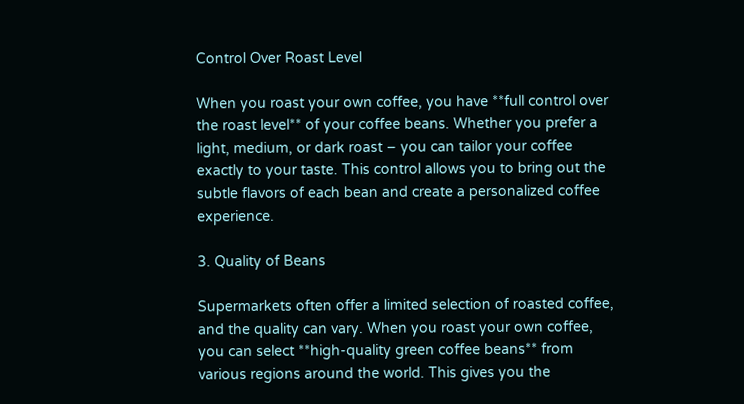Control Over Roast Level

When you roast your own coffee, you have **full control over the roast level** of your coffee beans. Whether you prefer a light, medium, or dark roast – you can tailor your coffee exactly to your taste. This control allows you to bring out the subtle flavors of each bean and create a personalized coffee experience.

3. Quality of Beans

Supermarkets often offer a limited selection of roasted coffee, and the quality can vary. When you roast your own coffee, you can select **high-quality green coffee beans** from various regions around the world. This gives you the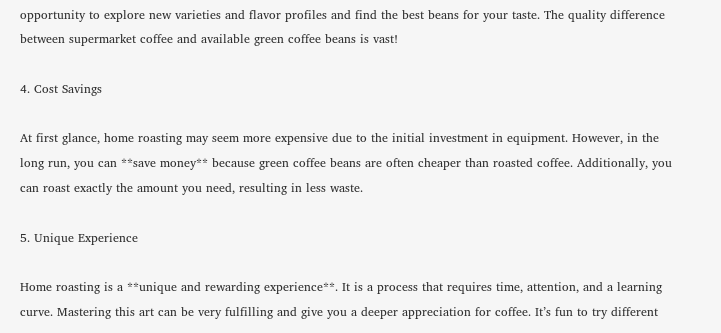opportunity to explore new varieties and flavor profiles and find the best beans for your taste. The quality difference between supermarket coffee and available green coffee beans is vast!

4. Cost Savings

At first glance, home roasting may seem more expensive due to the initial investment in equipment. However, in the long run, you can **save money** because green coffee beans are often cheaper than roasted coffee. Additionally, you can roast exactly the amount you need, resulting in less waste.

5. Unique Experience

Home roasting is a **unique and rewarding experience**. It is a process that requires time, attention, and a learning curve. Mastering this art can be very fulfilling and give you a deeper appreciation for coffee. It’s fun to try different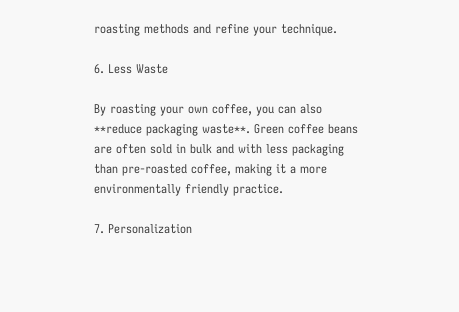roasting methods and refine your technique.

6. Less Waste

By roasting your own coffee, you can also **reduce packaging waste**. Green coffee beans are often sold in bulk and with less packaging than pre-roasted coffee, making it a more environmentally friendly practice.

7. Personalization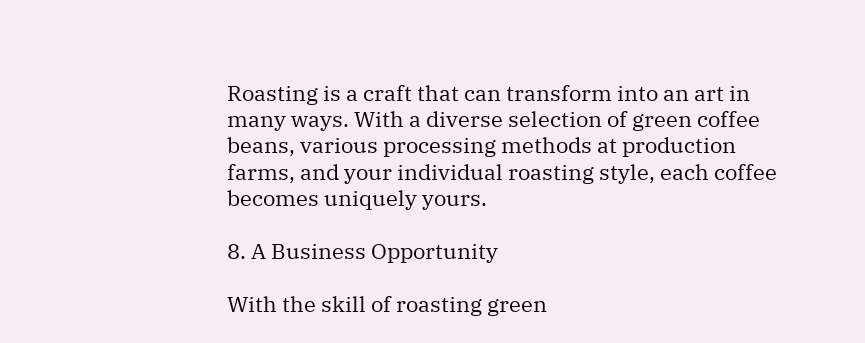Roasting is a craft that can transform into an art in many ways. With a diverse selection of green coffee beans, various processing methods at production farms, and your individual roasting style, each coffee becomes uniquely yours.

8. A Business Opportunity

With the skill of roasting green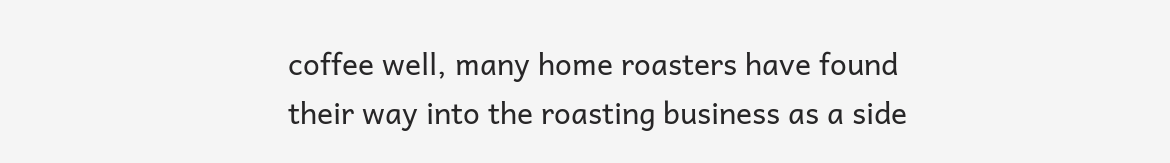coffee well, many home roasters have found their way into the roasting business as a side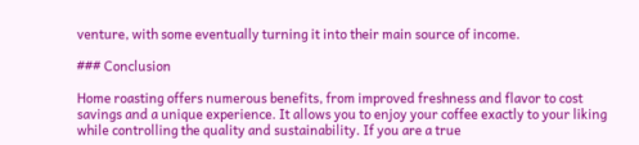venture, with some eventually turning it into their main source of income.

### Conclusion

Home roasting offers numerous benefits, from improved freshness and flavor to cost savings and a unique experience. It allows you to enjoy your coffee exactly to your liking while controlling the quality and sustainability. If you are a true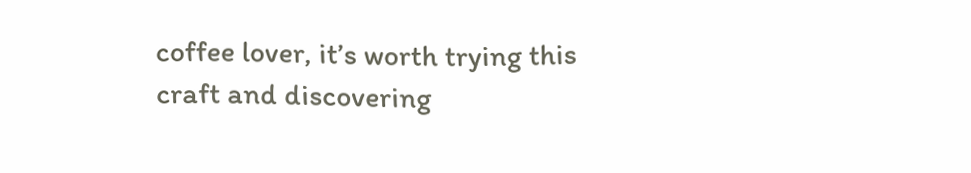coffee lover, it’s worth trying this craft and discovering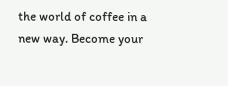the world of coffee in a new way. Become your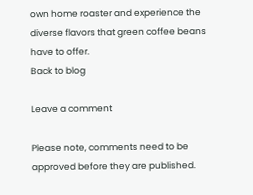own home roaster and experience the diverse flavors that green coffee beans have to offer.
Back to blog

Leave a comment

Please note, comments need to be approved before they are published.